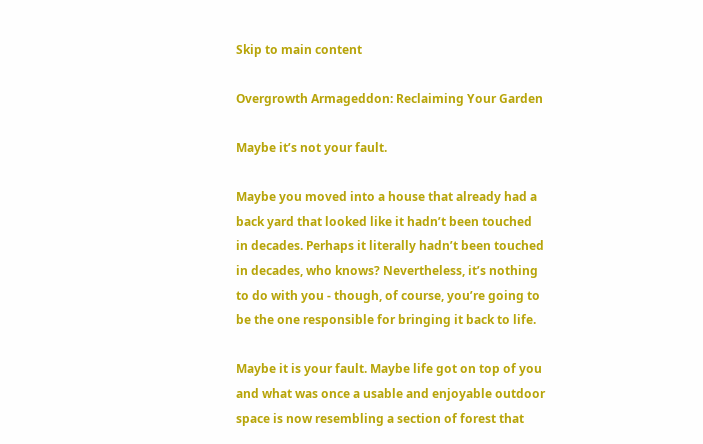Skip to main content

Overgrowth Armageddon: Reclaiming Your Garden

Maybe it’s not your fault.

Maybe you moved into a house that already had a back yard that looked like it hadn’t been touched in decades. Perhaps it literally hadn’t been touched in decades, who knows? Nevertheless, it’s nothing to do with you - though, of course, you’re going to be the one responsible for bringing it back to life.

Maybe it is your fault. Maybe life got on top of you and what was once a usable and enjoyable outdoor space is now resembling a section of forest that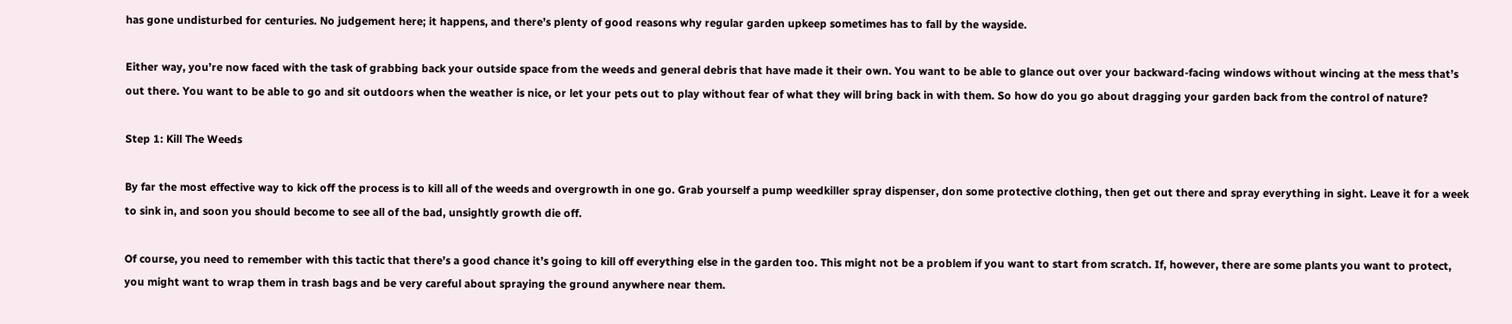has gone undisturbed for centuries. No judgement here; it happens, and there’s plenty of good reasons why regular garden upkeep sometimes has to fall by the wayside.

Either way, you’re now faced with the task of grabbing back your outside space from the weeds and general debris that have made it their own. You want to be able to glance out over your backward-facing windows without wincing at the mess that’s out there. You want to be able to go and sit outdoors when the weather is nice, or let your pets out to play without fear of what they will bring back in with them. So how do you go about dragging your garden back from the control of nature?

Step 1: Kill The Weeds

By far the most effective way to kick off the process is to kill all of the weeds and overgrowth in one go. Grab yourself a pump weedkiller spray dispenser, don some protective clothing, then get out there and spray everything in sight. Leave it for a week to sink in, and soon you should become to see all of the bad, unsightly growth die off.

Of course, you need to remember with this tactic that there’s a good chance it’s going to kill off everything else in the garden too. This might not be a problem if you want to start from scratch. If, however, there are some plants you want to protect, you might want to wrap them in trash bags and be very careful about spraying the ground anywhere near them.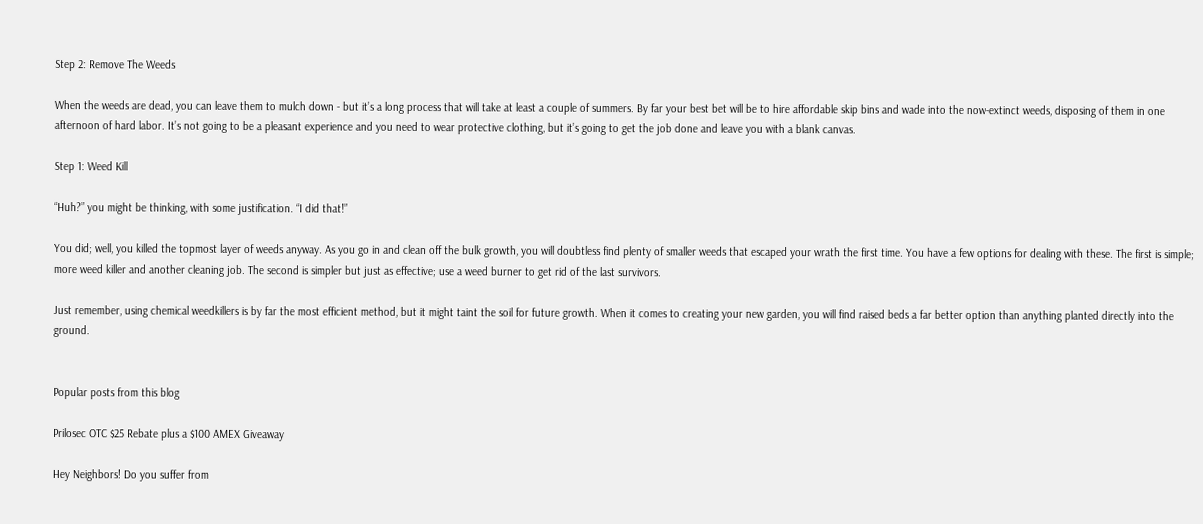Step 2: Remove The Weeds

When the weeds are dead, you can leave them to mulch down - but it’s a long process that will take at least a couple of summers. By far your best bet will be to hire affordable skip bins and wade into the now-extinct weeds, disposing of them in one afternoon of hard labor. It’s not going to be a pleasant experience and you need to wear protective clothing, but it’s going to get the job done and leave you with a blank canvas.

Step 1: Weed Kill

“Huh?” you might be thinking, with some justification. “I did that!”

You did; well, you killed the topmost layer of weeds anyway. As you go in and clean off the bulk growth, you will doubtless find plenty of smaller weeds that escaped your wrath the first time. You have a few options for dealing with these. The first is simple; more weed killer and another cleaning job. The second is simpler but just as effective; use a weed burner to get rid of the last survivors.

Just remember, using chemical weedkillers is by far the most efficient method, but it might taint the soil for future growth. When it comes to creating your new garden, you will find raised beds a far better option than anything planted directly into the ground.


Popular posts from this blog

Prilosec OTC $25 Rebate plus a $100 AMEX Giveaway

Hey Neighbors! Do you suffer from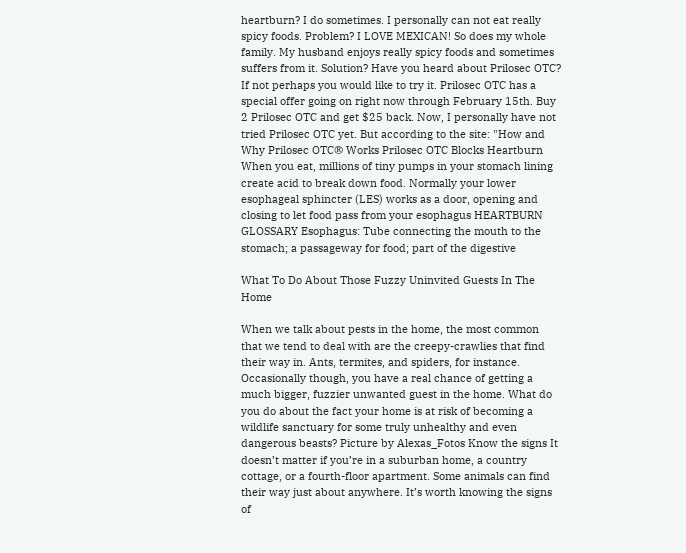heartburn? I do sometimes. I personally can not eat really spicy foods. Problem? I LOVE MEXICAN! So does my whole family. My husband enjoys really spicy foods and sometimes suffers from it. Solution? Have you heard about Prilosec OTC? If not perhaps you would like to try it. Prilosec OTC has a special offer going on right now through February 15th. Buy 2 Prilosec OTC and get $25 back. Now, I personally have not tried Prilosec OTC yet. But according to the site: "How and Why Prilosec OTC® Works Prilosec OTC Blocks Heartburn When you eat, millions of tiny pumps in your stomach lining create acid to break down food. Normally your lower esophageal sphincter (LES) works as a door, opening and closing to let food pass from your esophagus HEARTBURN GLOSSARY Esophagus: Tube connecting the mouth to the stomach; a passageway for food; part of the digestive

What To Do About Those Fuzzy Uninvited Guests In The Home

When we talk about pests in the home, the most common that we tend to deal with are the creepy-crawlies that find their way in. Ants, termites, and spiders, for instance. Occasionally though, you have a real chance of getting a much bigger, fuzzier unwanted guest in the home. What do you do about the fact your home is at risk of becoming a wildlife sanctuary for some truly unhealthy and even dangerous beasts? Picture by Alexas_Fotos Know the signs It doesn’t matter if you’re in a suburban home, a country cottage, or a fourth-floor apartment. Some animals can find their way just about anywhere. It’s worth knowing the signs of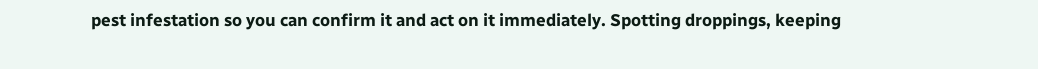pest infestation so you can confirm it and act on it immediately. Spotting droppings, keeping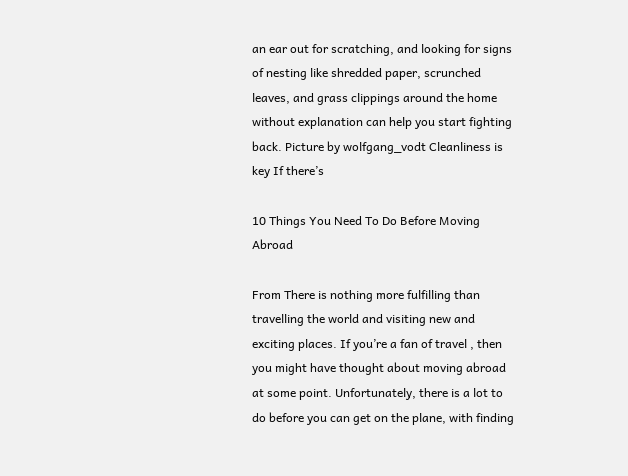an ear out for scratching, and looking for signs of nesting like shredded paper, scrunched leaves, and grass clippings around the home without explanation can help you start fighting back. Picture by wolfgang_vodt Cleanliness is key If there’s

10 Things You Need To Do Before Moving Abroad

From There is nothing more fulfilling than travelling the world and visiting new and exciting places. If you’re a fan of travel , then you might have thought about moving abroad at some point. Unfortunately, there is a lot to do before you can get on the plane, with finding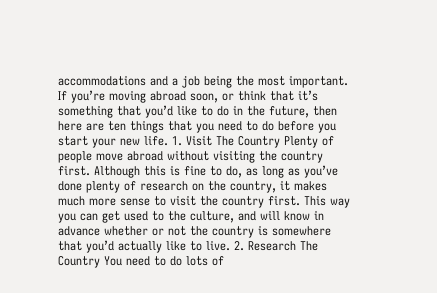accommodations and a job being the most important. If you’re moving abroad soon, or think that it’s something that you’d like to do in the future, then here are ten things that you need to do before you start your new life. 1. Visit The Country Plenty of people move abroad without visiting the country first. Although this is fine to do, as long as you’ve done plenty of research on the country, it makes much more sense to visit the country first. This way you can get used to the culture, and will know in advance whether or not the country is somewhere that you’d actually like to live. 2. Research The Country You need to do lots of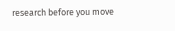research before you move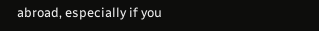abroad, especially if you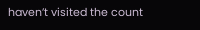haven’t visited the count